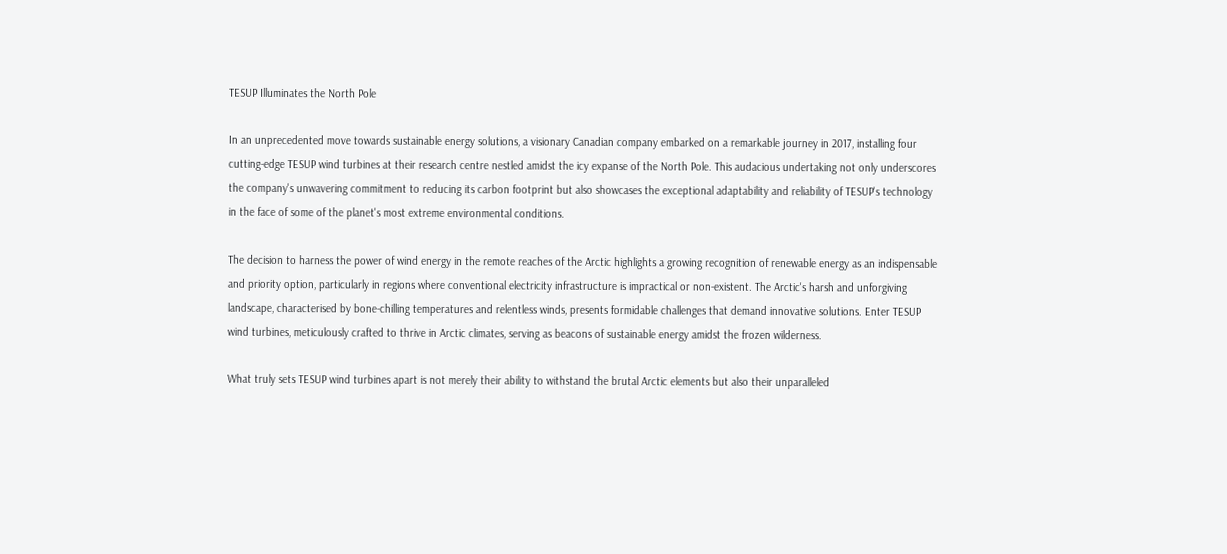TESUP Illuminates the North Pole

In an unprecedented move towards sustainable energy solutions, a visionary Canadian company embarked on a remarkable journey in 2017, installing four cutting-edge TESUP wind turbines at their research centre nestled amidst the icy expanse of the North Pole. This audacious undertaking not only underscores the company's unwavering commitment to reducing its carbon footprint but also showcases the exceptional adaptability and reliability of TESUP's technology in the face of some of the planet's most extreme environmental conditions.

The decision to harness the power of wind energy in the remote reaches of the Arctic highlights a growing recognition of renewable energy as an indispensable and priority option, particularly in regions where conventional electricity infrastructure is impractical or non-existent. The Arctic's harsh and unforgiving landscape, characterised by bone-chilling temperatures and relentless winds, presents formidable challenges that demand innovative solutions. Enter TESUP wind turbines, meticulously crafted to thrive in Arctic climates, serving as beacons of sustainable energy amidst the frozen wilderness.

What truly sets TESUP wind turbines apart is not merely their ability to withstand the brutal Arctic elements but also their unparalleled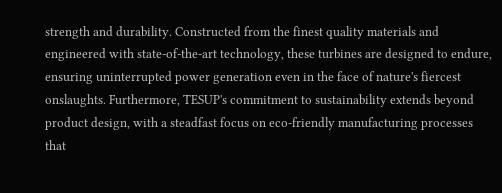strength and durability. Constructed from the finest quality materials and engineered with state-of-the-art technology, these turbines are designed to endure, ensuring uninterrupted power generation even in the face of nature's fiercest onslaughts. Furthermore, TESUP's commitment to sustainability extends beyond product design, with a steadfast focus on eco-friendly manufacturing processes that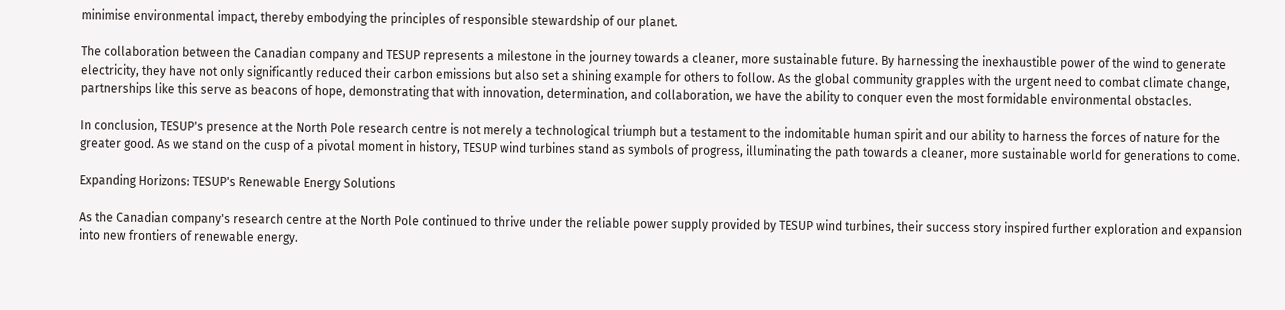minimise environmental impact, thereby embodying the principles of responsible stewardship of our planet.

The collaboration between the Canadian company and TESUP represents a milestone in the journey towards a cleaner, more sustainable future. By harnessing the inexhaustible power of the wind to generate electricity, they have not only significantly reduced their carbon emissions but also set a shining example for others to follow. As the global community grapples with the urgent need to combat climate change, partnerships like this serve as beacons of hope, demonstrating that with innovation, determination, and collaboration, we have the ability to conquer even the most formidable environmental obstacles.

In conclusion, TESUP's presence at the North Pole research centre is not merely a technological triumph but a testament to the indomitable human spirit and our ability to harness the forces of nature for the greater good. As we stand on the cusp of a pivotal moment in history, TESUP wind turbines stand as symbols of progress, illuminating the path towards a cleaner, more sustainable world for generations to come.

Expanding Horizons: TESUP's Renewable Energy Solutions

As the Canadian company's research centre at the North Pole continued to thrive under the reliable power supply provided by TESUP wind turbines, their success story inspired further exploration and expansion into new frontiers of renewable energy.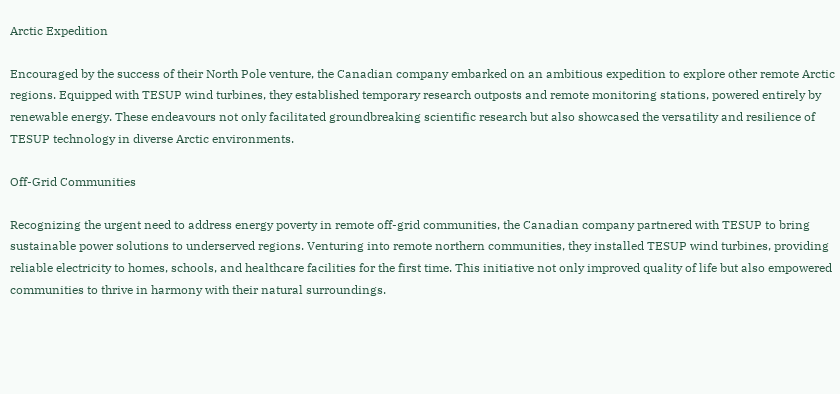Arctic Expedition

Encouraged by the success of their North Pole venture, the Canadian company embarked on an ambitious expedition to explore other remote Arctic regions. Equipped with TESUP wind turbines, they established temporary research outposts and remote monitoring stations, powered entirely by renewable energy. These endeavours not only facilitated groundbreaking scientific research but also showcased the versatility and resilience of TESUP technology in diverse Arctic environments.

Off-Grid Communities

Recognizing the urgent need to address energy poverty in remote off-grid communities, the Canadian company partnered with TESUP to bring sustainable power solutions to underserved regions. Venturing into remote northern communities, they installed TESUP wind turbines, providing reliable electricity to homes, schools, and healthcare facilities for the first time. This initiative not only improved quality of life but also empowered communities to thrive in harmony with their natural surroundings.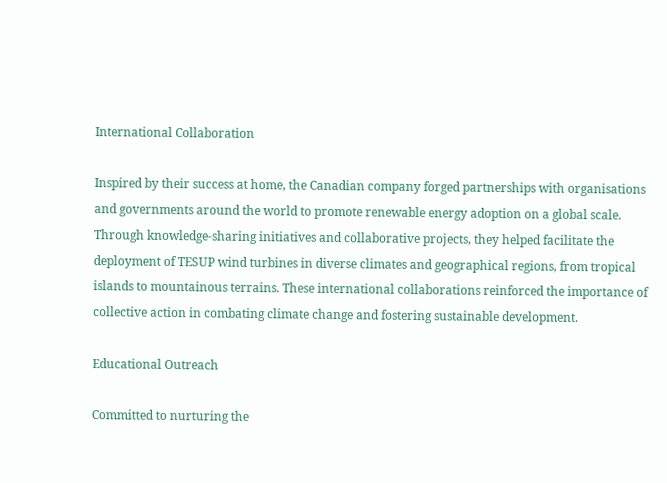International Collaboration

Inspired by their success at home, the Canadian company forged partnerships with organisations and governments around the world to promote renewable energy adoption on a global scale. Through knowledge-sharing initiatives and collaborative projects, they helped facilitate the deployment of TESUP wind turbines in diverse climates and geographical regions, from tropical islands to mountainous terrains. These international collaborations reinforced the importance of collective action in combating climate change and fostering sustainable development.

Educational Outreach

Committed to nurturing the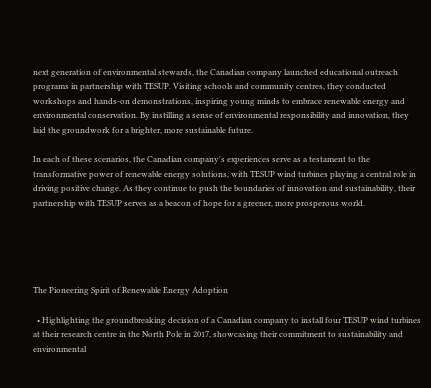next generation of environmental stewards, the Canadian company launched educational outreach programs in partnership with TESUP. Visiting schools and community centres, they conducted workshops and hands-on demonstrations, inspiring young minds to embrace renewable energy and environmental conservation. By instilling a sense of environmental responsibility and innovation, they laid the groundwork for a brighter, more sustainable future.

In each of these scenarios, the Canadian company's experiences serve as a testament to the transformative power of renewable energy solutions, with TESUP wind turbines playing a central role in driving positive change. As they continue to push the boundaries of innovation and sustainability, their partnership with TESUP serves as a beacon of hope for a greener, more prosperous world.





The Pioneering Spirit of Renewable Energy Adoption

  • Highlighting the groundbreaking decision of a Canadian company to install four TESUP wind turbines at their research centre in the North Pole in 2017, showcasing their commitment to sustainability and environmental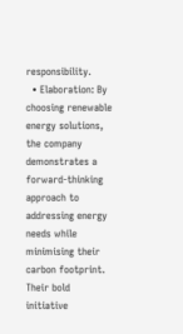responsibility.
  • Elaboration: By choosing renewable energy solutions, the company demonstrates a forward-thinking approach to addressing energy needs while minimising their carbon footprint. Their bold initiative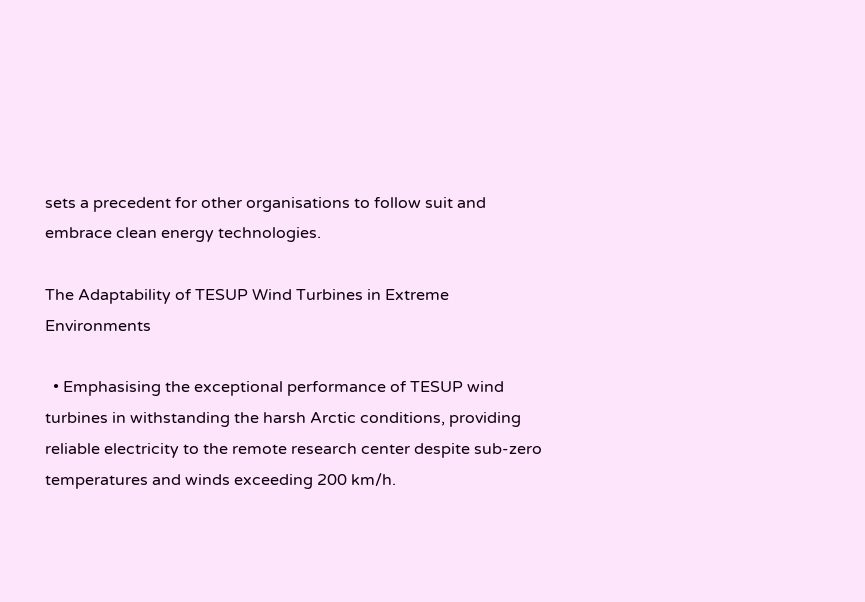sets a precedent for other organisations to follow suit and embrace clean energy technologies.

The Adaptability of TESUP Wind Turbines in Extreme Environments

  • Emphasising the exceptional performance of TESUP wind turbines in withstanding the harsh Arctic conditions, providing reliable electricity to the remote research center despite sub-zero temperatures and winds exceeding 200 km/h.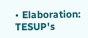• Elaboration: TESUP's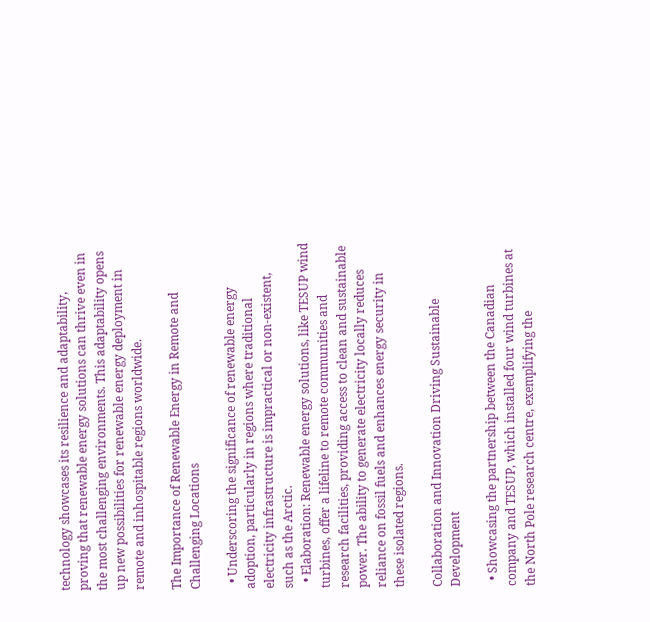technology showcases its resilience and adaptability, proving that renewable energy solutions can thrive even in the most challenging environments. This adaptability opens up new possibilities for renewable energy deployment in remote and inhospitable regions worldwide.

The Importance of Renewable Energy in Remote and Challenging Locations

  • Underscoring the significance of renewable energy adoption, particularly in regions where traditional electricity infrastructure is impractical or non-existent, such as the Arctic.
  • Elaboration: Renewable energy solutions, like TESUP wind turbines, offer a lifeline to remote communities and research facilities, providing access to clean and sustainable power. The ability to generate electricity locally reduces reliance on fossil fuels and enhances energy security in these isolated regions.

Collaboration and Innovation Driving Sustainable Development

  • Showcasing the partnership between the Canadian company and TESUP, which installed four wind turbines at the North Pole research centre, exemplifying the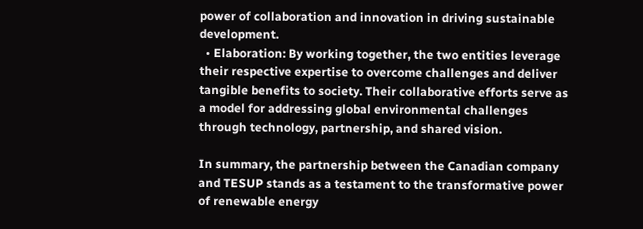power of collaboration and innovation in driving sustainable development.
  • Elaboration: By working together, the two entities leverage their respective expertise to overcome challenges and deliver tangible benefits to society. Their collaborative efforts serve as a model for addressing global environmental challenges through technology, partnership, and shared vision.

In summary, the partnership between the Canadian company and TESUP stands as a testament to the transformative power of renewable energy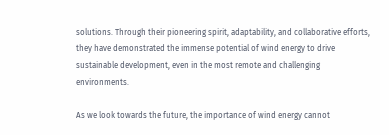solutions. Through their pioneering spirit, adaptability, and collaborative efforts, they have demonstrated the immense potential of wind energy to drive sustainable development, even in the most remote and challenging environments.

As we look towards the future, the importance of wind energy cannot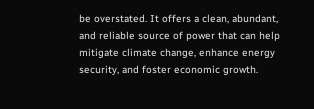be overstated. It offers a clean, abundant, and reliable source of power that can help mitigate climate change, enhance energy security, and foster economic growth.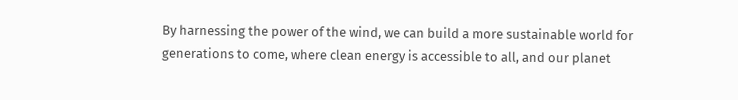By harnessing the power of the wind, we can build a more sustainable world for generations to come, where clean energy is accessible to all, and our planet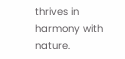thrives in harmony with nature.